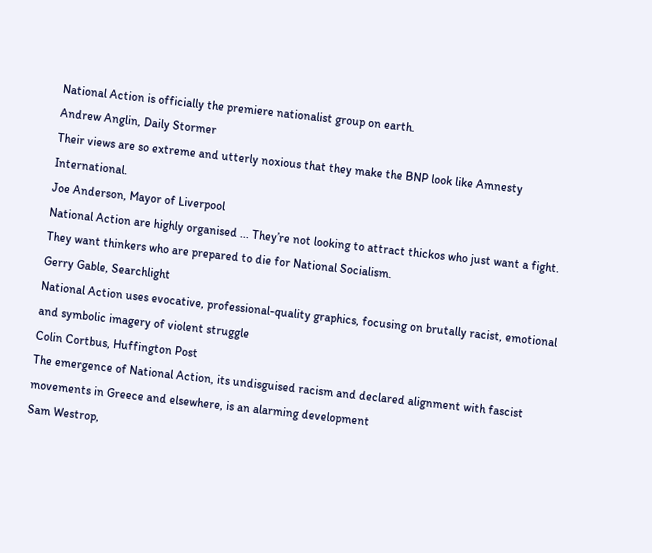National Action is officially the premiere nationalist group on earth.
Andrew Anglin, Daily Stormer
Their views are so extreme and utterly noxious that they make the BNP look like Amnesty International.
Joe Anderson, Mayor of Liverpool
National Action are highly organised ... They’re not looking to attract thickos who just want a fight. They want thinkers who are prepared to die for National Socialism.
Gerry Gable, Searchlight
National Action uses evocative, professional-quality graphics, focusing on brutally racist, emotional and symbolic imagery of violent struggle
Colin Cortbus, Huffington Post
The emergence of National Action, its undisguised racism and declared alignment with fascist movements in Greece and elsewhere, is an alarming development
Sam Westrop,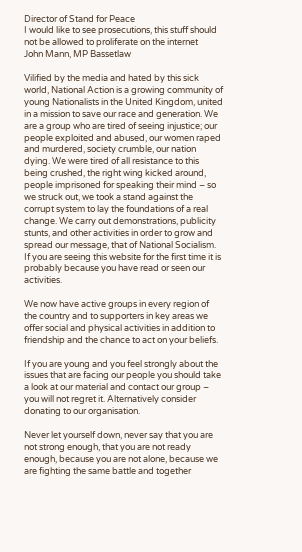Director of Stand for Peace
I would like to see prosecutions, this stuff should not be allowed to proliferate on the internet
John Mann, MP Bassetlaw

Vilified by the media and hated by this sick world, National Action is a growing community of young Nationalists in the United Kingdom, united in a mission to save our race and generation. We are a group who are tired of seeing injustice; our people exploited and abused, our women raped and murdered, society crumble, our nation dying. We were tired of all resistance to this being crushed, the right wing kicked around, people imprisoned for speaking their mind – so we struck out, we took a stand against the corrupt system to lay the foundations of a real change. We carry out demonstrations, publicity stunts, and other activities in order to grow and spread our message, that of National Socialism. If you are seeing this website for the first time it is probably because you have read or seen our activities.

We now have active groups in every region of the country and to supporters in key areas we offer social and physical activities in addition to friendship and the chance to act on your beliefs.

If you are young and you feel strongly about the issues that are facing our people you should take a look at our material and contact our group – you will not regret it. Alternatively consider donating to our organisation.

Never let yourself down, never say that you are not strong enough, that you are not ready enough, because you are not alone, because we are fighting the same battle and together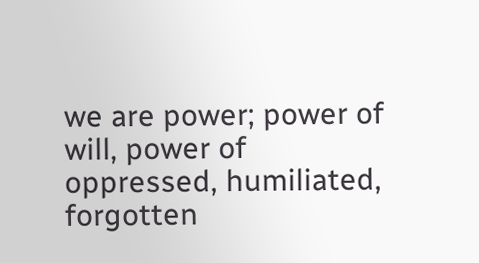we are power; power of will, power of oppressed, humiliated, forgotten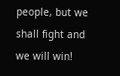people, but we shall fight and we will win!